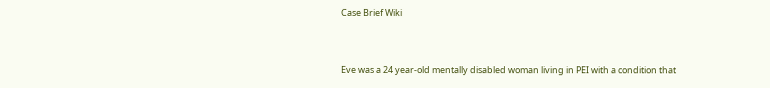Case Brief Wiki


Eve was a 24 year-old mentally disabled woman living in PEI with a condition that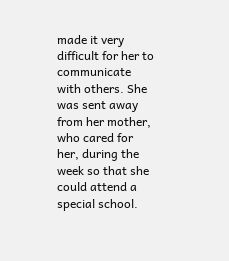made it very difficult for her to communicate with others. She was sent away from her mother, who cared for her, during the week so that she could attend a special school.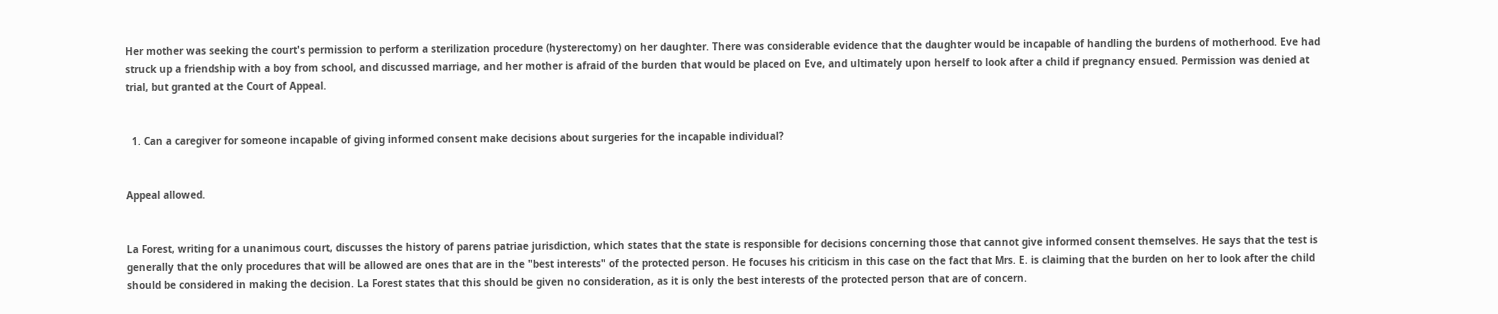Her mother was seeking the court's permission to perform a sterilization procedure (hysterectomy) on her daughter. There was considerable evidence that the daughter would be incapable of handling the burdens of motherhood. Eve had struck up a friendship with a boy from school, and discussed marriage, and her mother is afraid of the burden that would be placed on Eve, and ultimately upon herself to look after a child if pregnancy ensued. Permission was denied at trial, but granted at the Court of Appeal.


  1. Can a caregiver for someone incapable of giving informed consent make decisions about surgeries for the incapable individual?


Appeal allowed.


La Forest, writing for a unanimous court, discusses the history of parens patriae jurisdiction, which states that the state is responsible for decisions concerning those that cannot give informed consent themselves. He says that the test is generally that the only procedures that will be allowed are ones that are in the "best interests" of the protected person. He focuses his criticism in this case on the fact that Mrs. E. is claiming that the burden on her to look after the child should be considered in making the decision. La Forest states that this should be given no consideration, as it is only the best interests of the protected person that are of concern.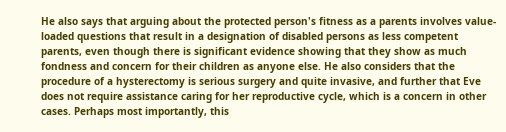He also says that arguing about the protected person's fitness as a parents involves value-loaded questions that result in a designation of disabled persons as less competent parents, even though there is significant evidence showing that they show as much fondness and concern for their children as anyone else. He also considers that the procedure of a hysterectomy is serious surgery and quite invasive, and further that Eve does not require assistance caring for her reproductive cycle, which is a concern in other cases. Perhaps most importantly, this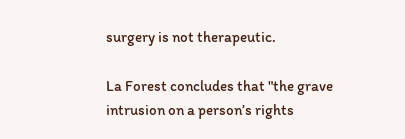surgery is not therapeutic.

La Forest concludes that "the grave intrusion on a person’s rights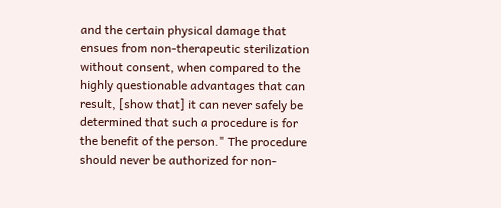and the certain physical damage that ensues from non-therapeutic sterilization without consent, when compared to the highly questionable advantages that can result, [show that] it can never safely be determined that such a procedure is for the benefit of the person." The procedure should never be authorized for non-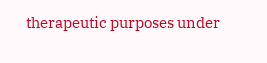therapeutic purposes under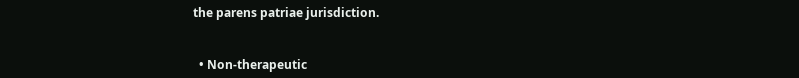the parens patriae jurisdiction.


  • Non-therapeutic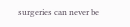surgeries can never be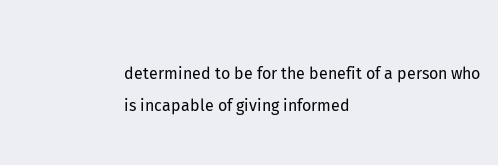determined to be for the benefit of a person who is incapable of giving informed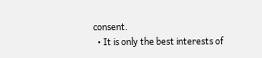consent.
  • It is only the best interests of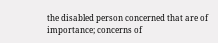the disabled person concerned that are of importance; concerns of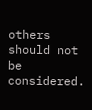others should not be considered.